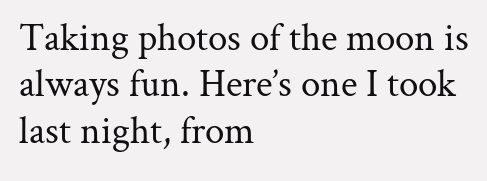Taking photos of the moon is always fun. Here’s one I took last night, from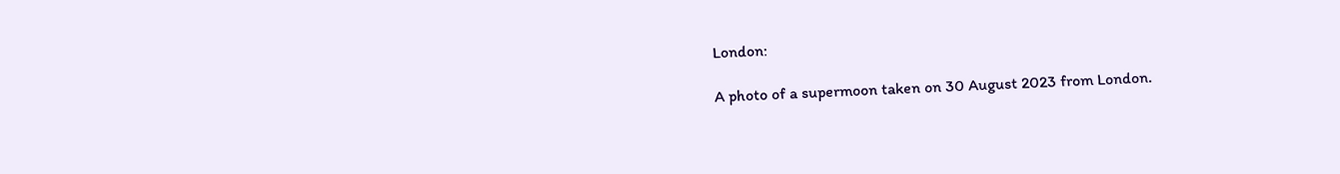London:

A photo of a supermoon taken on 30 August 2023 from London.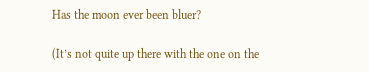Has the moon ever been bluer?

(It’s not quite up there with the one on the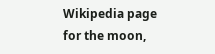Wikipedia page for the moon,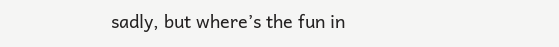sadly, but where’s the fun in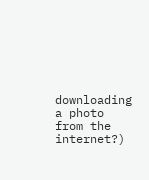downloading a photo from the internet?)